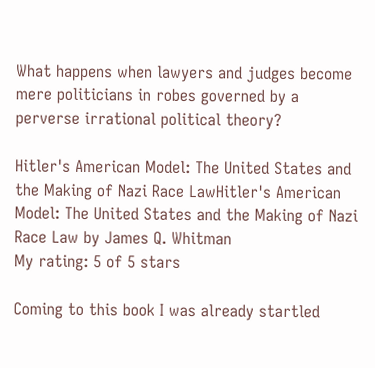What happens when lawyers and judges become mere politicians in robes governed by a perverse irrational political theory?

Hitler's American Model: The United States and the Making of Nazi Race LawHitler's American Model: The United States and the Making of Nazi Race Law by James Q. Whitman
My rating: 5 of 5 stars

Coming to this book I was already startled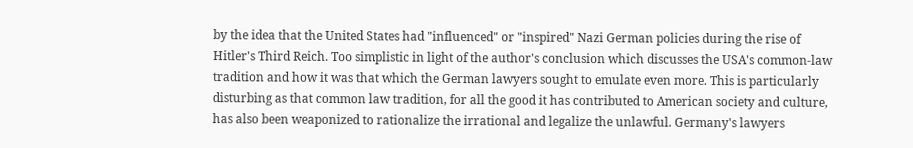by the idea that the United States had "influenced" or "inspired" Nazi German policies during the rise of Hitler's Third Reich. Too simplistic in light of the author's conclusion which discusses the USA's common-law tradition and how it was that which the German lawyers sought to emulate even more. This is particularly disturbing as that common law tradition, for all the good it has contributed to American society and culture, has also been weaponized to rationalize the irrational and legalize the unlawful. Germany's lawyers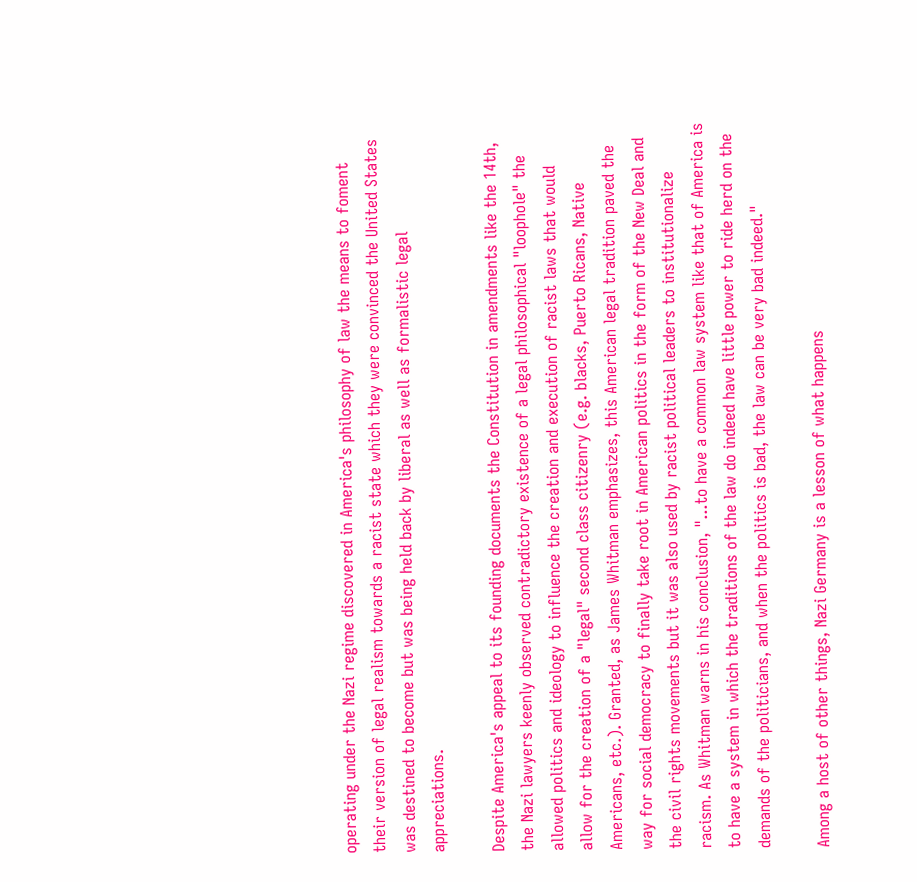operating under the Nazi regime discovered in America's philosophy of law the means to foment their version of legal realism towards a racist state which they were convinced the United States was destined to become but was being held back by liberal as well as formalistic legal appreciations.

Despite America's appeal to its founding documents the Constitution in amendments like the 14th, the Nazi lawyers keenly observed contradictory existence of a legal philosophical "loophole" the allowed politics and ideology to influence the creation and execution of racist laws that would allow for the creation of a "legal" second class citizenry (e.g. blacks, Puerto Ricans, Native Americans, etc.). Granted, as James Whitman emphasizes, this American legal tradition paved the way for social democracy to finally take root in American politics in the form of the New Deal and the civil rights movements but it was also used by racist political leaders to institutionalize racism. As Whitman warns in his conclusion, "...to have a common law system like that of America is to have a system in which the traditions of the law do indeed have little power to ride herd on the demands of the politicians, and when the politics is bad, the law can be very bad indeed."

Among a host of other things, Nazi Germany is a lesson of what happens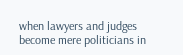when lawyers and judges become mere politicians in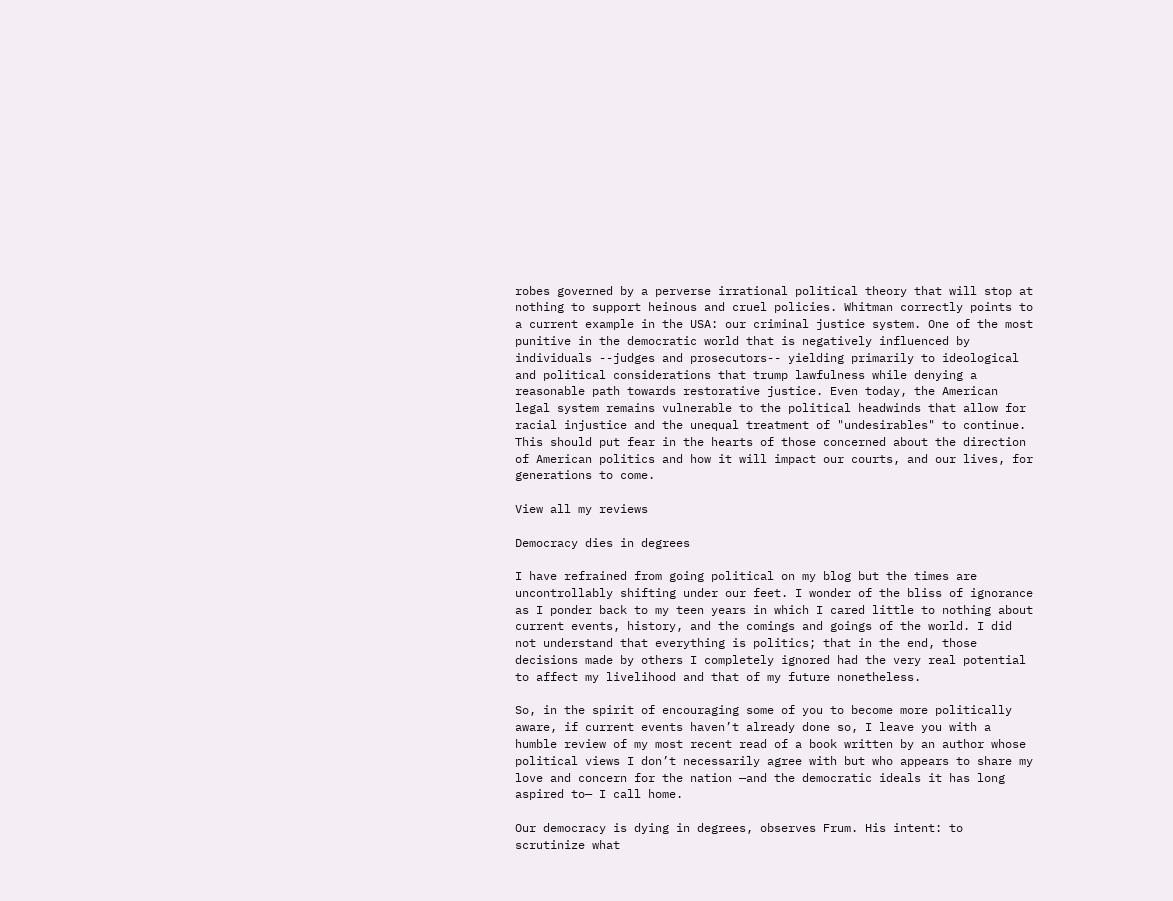robes governed by a perverse irrational political theory that will stop at nothing to support heinous and cruel policies. Whitman correctly points to a current example in the USA: our criminal justice system. One of the most punitive in the democratic world that is negatively influenced by individuals --judges and prosecutors-- yielding primarily to ideological and political considerations that trump lawfulness while denying a reasonable path towards restorative justice. Even today, the American legal system remains vulnerable to the political headwinds that allow for racial injustice and the unequal treatment of "undesirables" to continue. This should put fear in the hearts of those concerned about the direction of American politics and how it will impact our courts, and our lives, for generations to come.

View all my reviews

Democracy dies in degrees

I have refrained from going political on my blog but the times are uncontrollably shifting under our feet. I wonder of the bliss of ignorance as I ponder back to my teen years in which I cared little to nothing about current events, history, and the comings and goings of the world. I did not understand that everything is politics; that in the end, those decisions made by others I completely ignored had the very real potential to affect my livelihood and that of my future nonetheless.

So, in the spirit of encouraging some of you to become more politically aware, if current events haven’t already done so, I leave you with a humble review of my most recent read of a book written by an author whose political views I don’t necessarily agree with but who appears to share my love and concern for the nation —and the democratic ideals it has long aspired to— I call home.

Our democracy is dying in degrees, observes Frum. His intent: to scrutinize what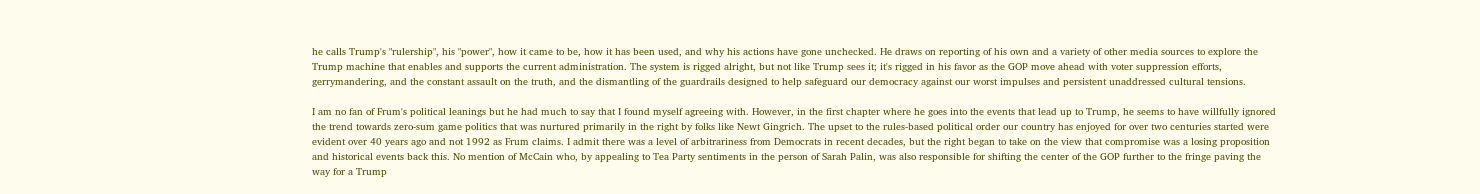he calls Trump's "rulership", his "power", how it came to be, how it has been used, and why his actions have gone unchecked. He draws on reporting of his own and a variety of other media sources to explore the Trump machine that enables and supports the current administration. The system is rigged alright, but not like Trump sees it; it's rigged in his favor as the GOP move ahead with voter suppression efforts, gerrymandering, and the constant assault on the truth, and the dismantling of the guardrails designed to help safeguard our democracy against our worst impulses and persistent unaddressed cultural tensions.

I am no fan of Frum's political leanings but he had much to say that I found myself agreeing with. However, in the first chapter where he goes into the events that lead up to Trump, he seems to have willfully ignored the trend towards zero-sum game politics that was nurtured primarily in the right by folks like Newt Gingrich. The upset to the rules-based political order our country has enjoyed for over two centuries started were evident over 40 years ago and not 1992 as Frum claims. I admit there was a level of arbitrariness from Democrats in recent decades, but the right began to take on the view that compromise was a losing proposition and historical events back this. No mention of McCain who, by appealing to Tea Party sentiments in the person of Sarah Palin, was also responsible for shifting the center of the GOP further to the fringe paving the way for a Trump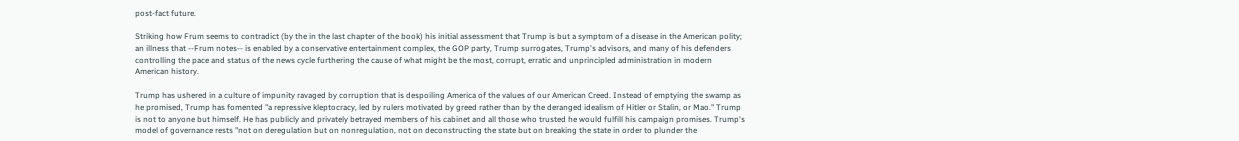post-fact future.

Striking how Frum seems to contradict (by the in the last chapter of the book) his initial assessment that Trump is but a symptom of a disease in the American polity; an illness that --Frum notes-- is enabled by a conservative entertainment complex, the GOP party, Trump surrogates, Trump's advisors, and many of his defenders controlling the pace and status of the news cycle furthering the cause of what might be the most, corrupt, erratic and unprincipled administration in modern American history.

Trump has ushered in a culture of impunity ravaged by corruption that is despoiling America of the values of our American Creed. Instead of emptying the swamp as he promised, Trump has fomented "a repressive kleptocracy, led by rulers motivated by greed rather than by the deranged idealism of Hitler or Stalin, or Mao." Trump is not to anyone but himself. He has publicly and privately betrayed members of his cabinet and all those who trusted he would fulfill his campaign promises. Trump's model of governance rests "not on deregulation but on nonregulation, not on deconstructing the state but on breaking the state in order to plunder the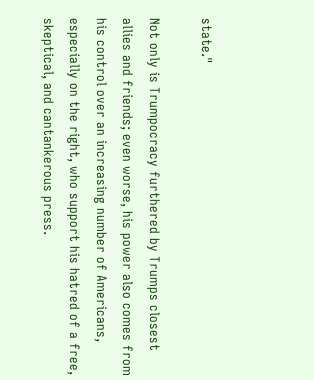state."

Not only is Trumpocracy furthered by Trumps closest allies and friends; even worse, his power also comes from his control over an increasing number of Americans, especially on the right, who support his hatred of a free, skeptical, and cantankerous press.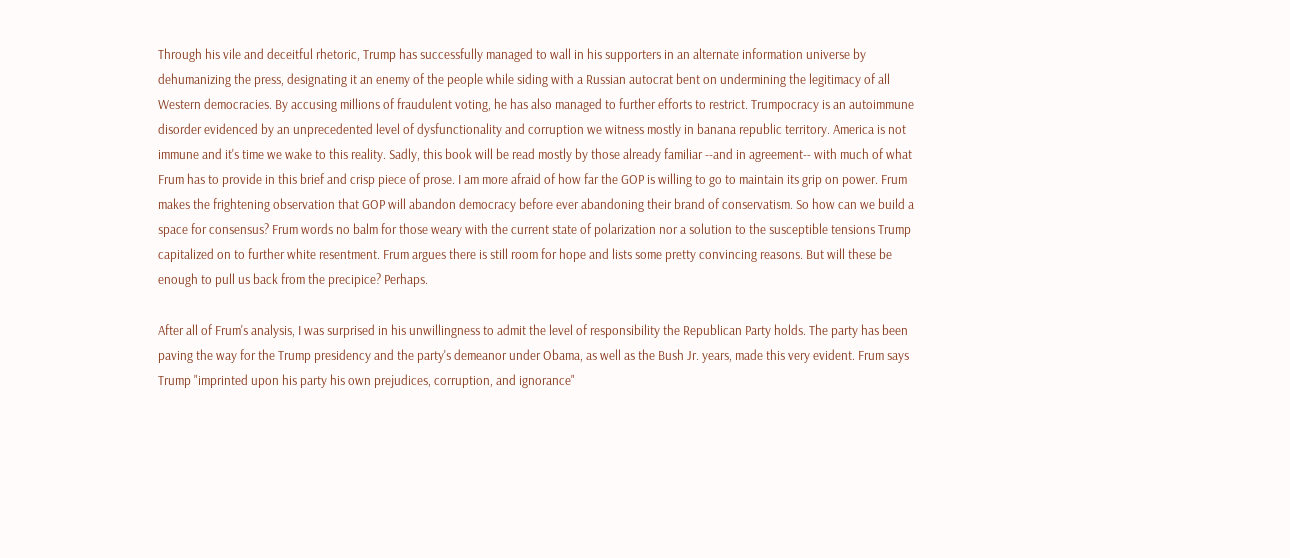Through his vile and deceitful rhetoric, Trump has successfully managed to wall in his supporters in an alternate information universe by dehumanizing the press, designating it an enemy of the people while siding with a Russian autocrat bent on undermining the legitimacy of all Western democracies. By accusing millions of fraudulent voting, he has also managed to further efforts to restrict. Trumpocracy is an autoimmune disorder evidenced by an unprecedented level of dysfunctionality and corruption we witness mostly in banana republic territory. America is not immune and it's time we wake to this reality. Sadly, this book will be read mostly by those already familiar --and in agreement-- with much of what Frum has to provide in this brief and crisp piece of prose. I am more afraid of how far the GOP is willing to go to maintain its grip on power. Frum makes the frightening observation that GOP will abandon democracy before ever abandoning their brand of conservatism. So how can we build a space for consensus? Frum words no balm for those weary with the current state of polarization nor a solution to the susceptible tensions Trump capitalized on to further white resentment. Frum argues there is still room for hope and lists some pretty convincing reasons. But will these be enough to pull us back from the precipice? Perhaps.

After all of Frum's analysis, I was surprised in his unwillingness to admit the level of responsibility the Republican Party holds. The party has been paving the way for the Trump presidency and the party's demeanor under Obama, as well as the Bush Jr. years, made this very evident. Frum says Trump "imprinted upon his party his own prejudices, corruption, and ignorance"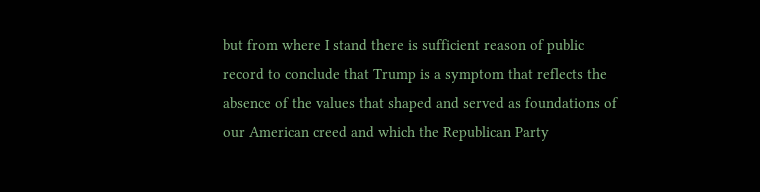but from where I stand there is sufficient reason of public record to conclude that Trump is a symptom that reflects the absence of the values that shaped and served as foundations of our American creed and which the Republican Party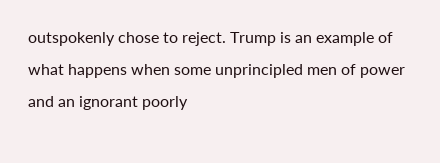outspokenly chose to reject. Trump is an example of what happens when some unprincipled men of power and an ignorant poorly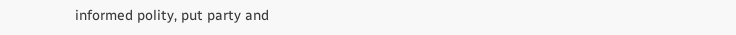informed polity, put party and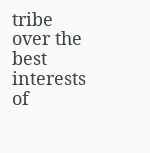tribe over the best interests of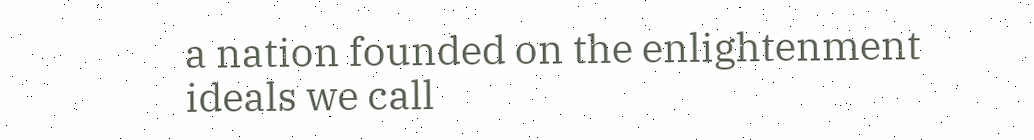a nation founded on the enlightenment ideals we call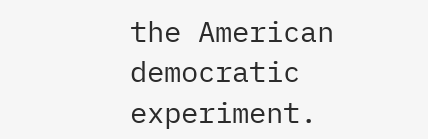the American democratic experiment.